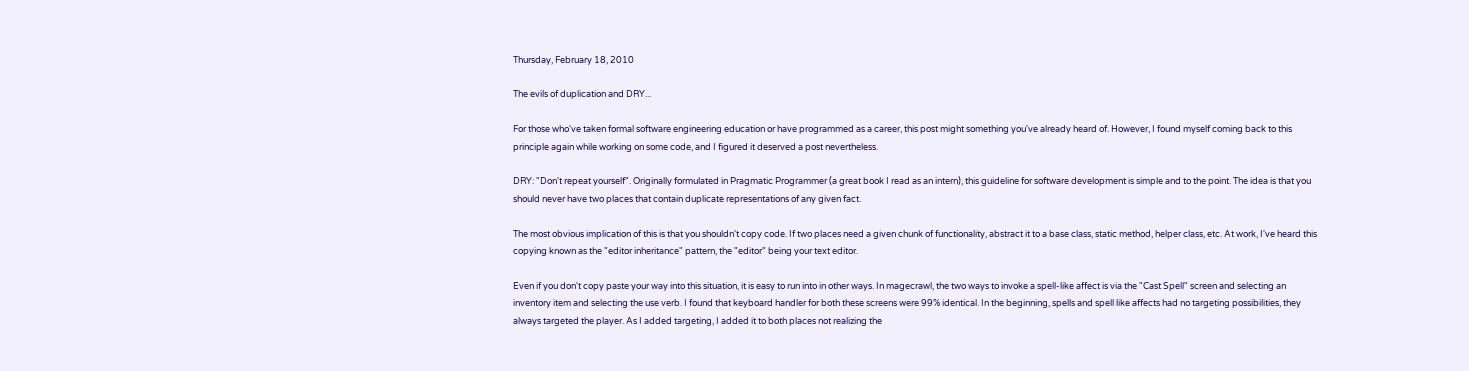Thursday, February 18, 2010

The evils of duplication and DRY...

For those who've taken formal software engineering education or have programmed as a career, this post might something you've already heard of. However, I found myself coming back to this principle again while working on some code, and I figured it deserved a post nevertheless.

DRY: "Don't repeat yourself". Originally formulated in Pragmatic Programmer (a great book I read as an intern), this guideline for software development is simple and to the point. The idea is that you should never have two places that contain duplicate representations of any given fact.

The most obvious implication of this is that you shouldn't copy code. If two places need a given chunk of functionality, abstract it to a base class, static method, helper class, etc. At work, I've heard this copying known as the "editor inheritance" pattern, the "editor" being your text editor.

Even if you don't copy paste your way into this situation, it is easy to run into in other ways. In magecrawl, the two ways to invoke a spell-like affect is via the "Cast Spell" screen and selecting an inventory item and selecting the use verb. I found that keyboard handler for both these screens were 99% identical. In the beginning, spells and spell like affects had no targeting possibilities, they always targeted the player. As I added targeting, I added it to both places not realizing the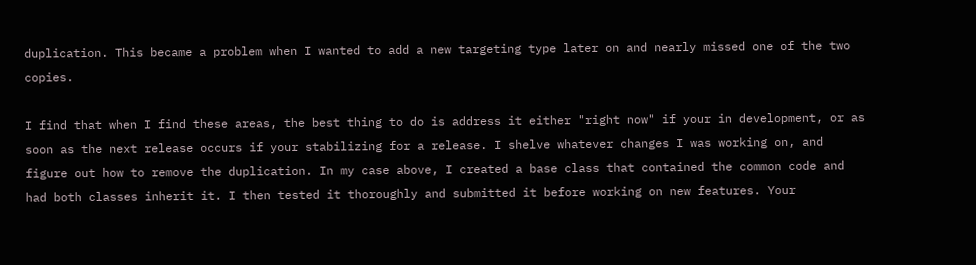duplication. This became a problem when I wanted to add a new targeting type later on and nearly missed one of the two copies.

I find that when I find these areas, the best thing to do is address it either "right now" if your in development, or as soon as the next release occurs if your stabilizing for a release. I shelve whatever changes I was working on, and figure out how to remove the duplication. In my case above, I created a base class that contained the common code and had both classes inherit it. I then tested it thoroughly and submitted it before working on new features. Your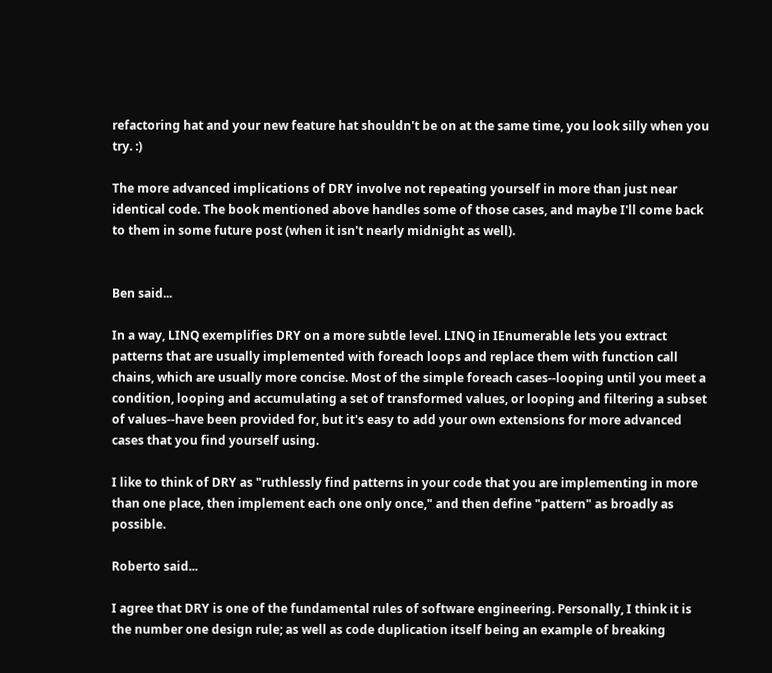refactoring hat and your new feature hat shouldn't be on at the same time, you look silly when you try. :)

The more advanced implications of DRY involve not repeating yourself in more than just near identical code. The book mentioned above handles some of those cases, and maybe I'll come back to them in some future post (when it isn't nearly midnight as well).


Ben said...

In a way, LINQ exemplifies DRY on a more subtle level. LINQ in IEnumerable lets you extract patterns that are usually implemented with foreach loops and replace them with function call chains, which are usually more concise. Most of the simple foreach cases--looping until you meet a condition, looping and accumulating a set of transformed values, or looping and filtering a subset of values--have been provided for, but it's easy to add your own extensions for more advanced cases that you find yourself using.

I like to think of DRY as "ruthlessly find patterns in your code that you are implementing in more than one place, then implement each one only once," and then define "pattern" as broadly as possible.

Roberto said...

I agree that DRY is one of the fundamental rules of software engineering. Personally, I think it is the number one design rule; as well as code duplication itself being an example of breaking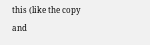this (like the copy and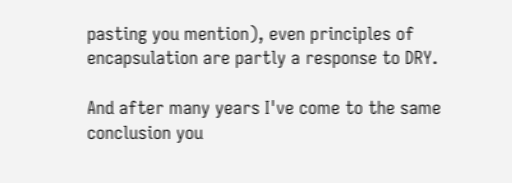pasting you mention), even principles of encapsulation are partly a response to DRY.

And after many years I've come to the same conclusion you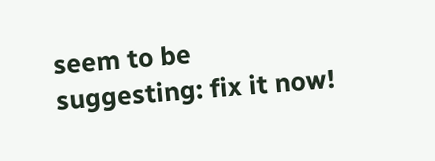seem to be suggesting: fix it now!